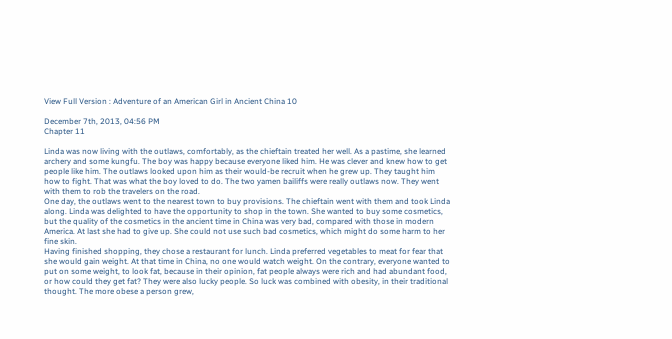View Full Version : Adventure of an American Girl in Ancient China 10

December 7th, 2013, 04:56 PM
Chapter 11

Linda was now living with the outlaws, comfortably, as the chieftain treated her well. As a pastime, she learned archery and some kungfu. The boy was happy because everyone liked him. He was clever and knew how to get people like him. The outlaws looked upon him as their would-be recruit when he grew up. They taught him how to fight. That was what the boy loved to do. The two yamen bailiffs were really outlaws now. They went with them to rob the travelers on the road.
One day, the outlaws went to the nearest town to buy provisions. The chieftain went with them and took Linda along. Linda was delighted to have the opportunity to shop in the town. She wanted to buy some cosmetics, but the quality of the cosmetics in the ancient time in China was very bad, compared with those in modern America. At last she had to give up. She could not use such bad cosmetics, which might do some harm to her fine skin.
Having finished shopping, they chose a restaurant for lunch. Linda preferred vegetables to meat for fear that she would gain weight. At that time in China, no one would watch weight. On the contrary, everyone wanted to put on some weight, to look fat, because in their opinion, fat people always were rich and had abundant food, or how could they get fat? They were also lucky people. So luck was combined with obesity, in their traditional thought. The more obese a person grew,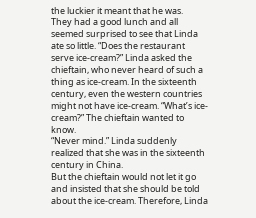the luckier it meant that he was.
They had a good lunch and all seemed surprised to see that Linda ate so little. “Does the restaurant serve ice-cream?” Linda asked the chieftain, who never heard of such a thing as ice-cream. In the sixteenth century, even the western countries might not have ice-cream. “What’s ice-cream?” The chieftain wanted to know.
“Never mind.” Linda suddenly realized that she was in the sixteenth century in China.
But the chieftain would not let it go and insisted that she should be told about the ice-cream. Therefore, Linda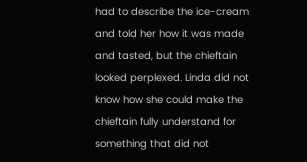had to describe the ice-cream and told her how it was made and tasted, but the chieftain looked perplexed. Linda did not know how she could make the chieftain fully understand for something that did not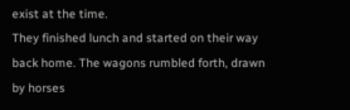exist at the time.
They finished lunch and started on their way back home. The wagons rumbled forth, drawn by horses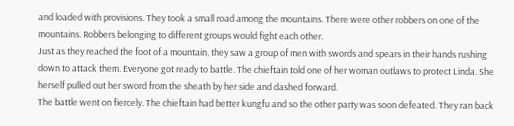and loaded with provisions. They took a small road among the mountains. There were other robbers on one of the mountains. Robbers belonging to different groups would fight each other.
Just as they reached the foot of a mountain, they saw a group of men with swords and spears in their hands rushing down to attack them. Everyone got ready to battle. The chieftain told one of her woman outlaws to protect Linda. She herself pulled out her sword from the sheath by her side and dashed forward.
The battle went on fiercely. The chieftain had better kungfu and so the other party was soon defeated. They ran back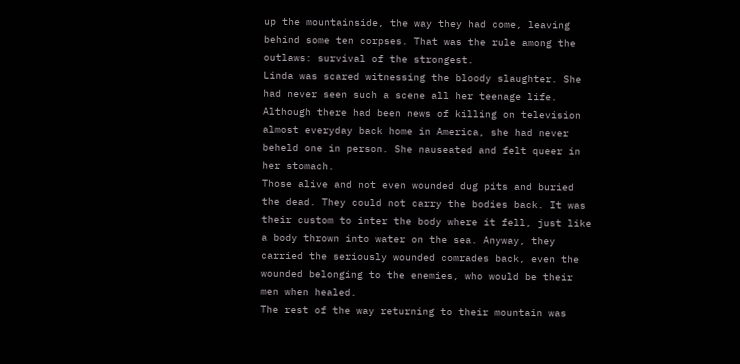up the mountainside, the way they had come, leaving behind some ten corpses. That was the rule among the outlaws: survival of the strongest.
Linda was scared witnessing the bloody slaughter. She had never seen such a scene all her teenage life. Although there had been news of killing on television almost everyday back home in America, she had never beheld one in person. She nauseated and felt queer in her stomach.
Those alive and not even wounded dug pits and buried the dead. They could not carry the bodies back. It was their custom to inter the body where it fell, just like a body thrown into water on the sea. Anyway, they carried the seriously wounded comrades back, even the wounded belonging to the enemies, who would be their men when healed.
The rest of the way returning to their mountain was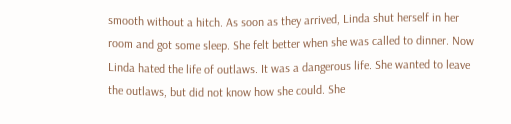smooth without a hitch. As soon as they arrived, Linda shut herself in her room and got some sleep. She felt better when she was called to dinner. Now Linda hated the life of outlaws. It was a dangerous life. She wanted to leave the outlaws, but did not know how she could. She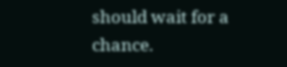should wait for a chance.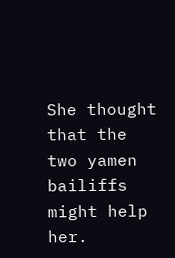She thought that the two yamen bailiffs might help her.